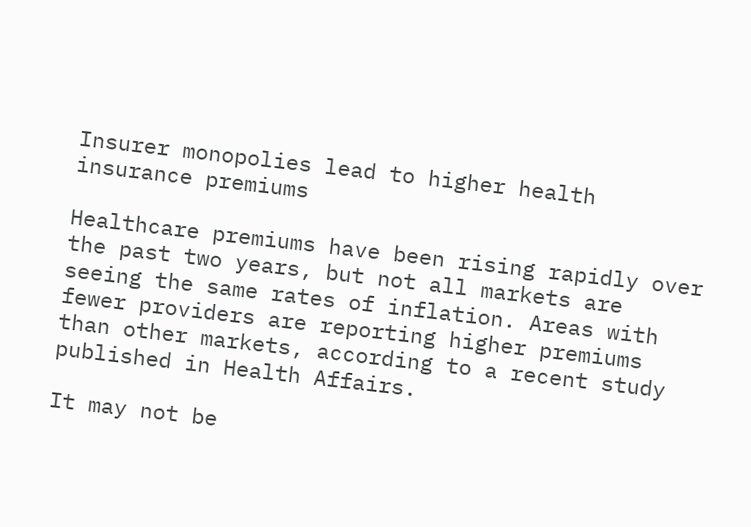Insurer monopolies lead to higher health insurance premiums

Healthcare premiums have been rising rapidly over the past two years, but not all markets are seeing the same rates of inflation. Areas with fewer providers are reporting higher premiums than other markets, according to a recent study published in Health Affairs.

It may not be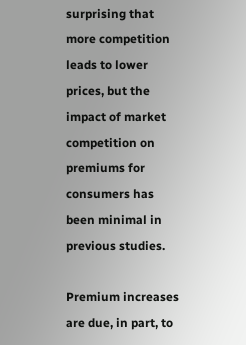surprising that more competition leads to lower prices, but the impact of market competition on premiums for consumers has been minimal in previous studies.

Premium increases are due, in part, to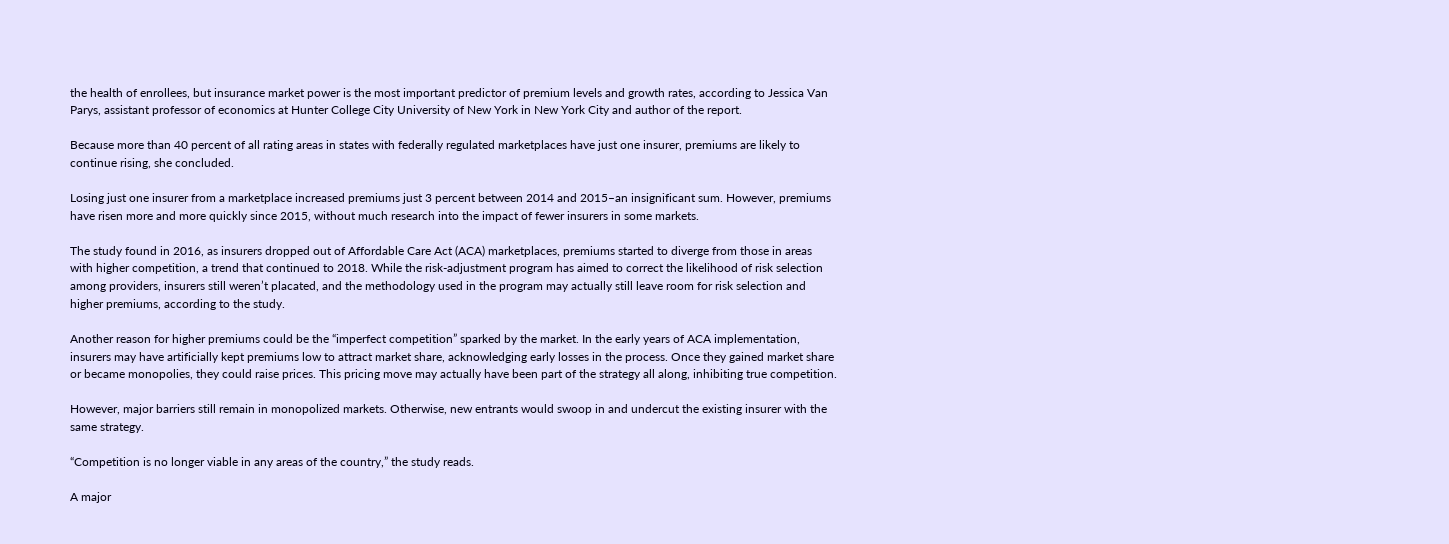the health of enrollees, but insurance market power is the most important predictor of premium levels and growth rates, according to Jessica Van Parys, assistant professor of economics at Hunter College City University of New York in New York City and author of the report.

Because more than 40 percent of all rating areas in states with federally regulated marketplaces have just one insurer, premiums are likely to continue rising, she concluded.

Losing just one insurer from a marketplace increased premiums just 3 percent between 2014 and 2015–an insignificant sum. However, premiums have risen more and more quickly since 2015, without much research into the impact of fewer insurers in some markets.

The study found in 2016, as insurers dropped out of Affordable Care Act (ACA) marketplaces, premiums started to diverge from those in areas with higher competition, a trend that continued to 2018. While the risk-adjustment program has aimed to correct the likelihood of risk selection among providers, insurers still weren’t placated, and the methodology used in the program may actually still leave room for risk selection and higher premiums, according to the study.

Another reason for higher premiums could be the “imperfect competition” sparked by the market. In the early years of ACA implementation, insurers may have artificially kept premiums low to attract market share, acknowledging early losses in the process. Once they gained market share or became monopolies, they could raise prices. This pricing move may actually have been part of the strategy all along, inhibiting true competition.

However, major barriers still remain in monopolized markets. Otherwise, new entrants would swoop in and undercut the existing insurer with the same strategy.

“Competition is no longer viable in any areas of the country,” the study reads.

A major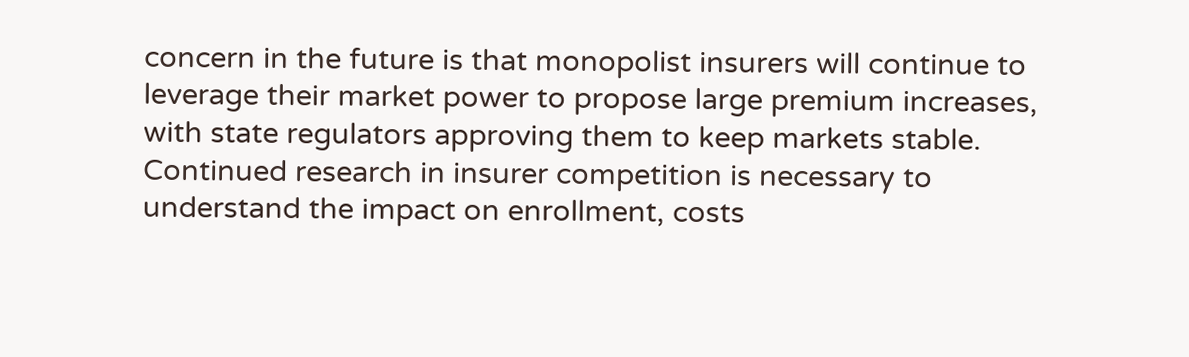concern in the future is that monopolist insurers will continue to leverage their market power to propose large premium increases, with state regulators approving them to keep markets stable. Continued research in insurer competition is necessary to understand the impact on enrollment, costs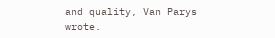and quality, Van Parys wrote.